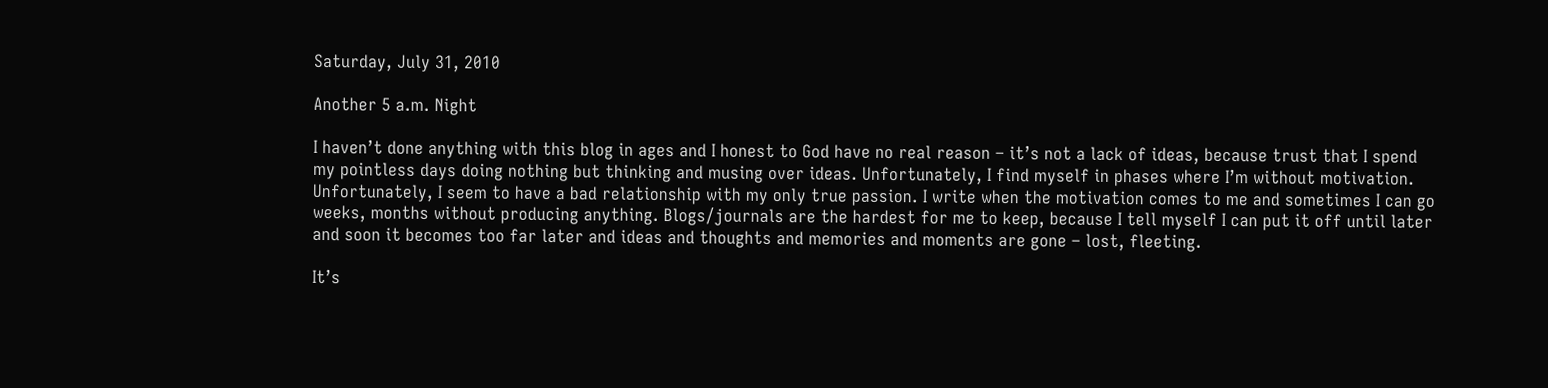Saturday, July 31, 2010

Another 5 a.m. Night

I haven’t done anything with this blog in ages and I honest to God have no real reason – it’s not a lack of ideas, because trust that I spend my pointless days doing nothing but thinking and musing over ideas. Unfortunately, I find myself in phases where I’m without motivation. Unfortunately, I seem to have a bad relationship with my only true passion. I write when the motivation comes to me and sometimes I can go weeks, months without producing anything. Blogs/journals are the hardest for me to keep, because I tell myself I can put it off until later and soon it becomes too far later and ideas and thoughts and memories and moments are gone – lost, fleeting.

It’s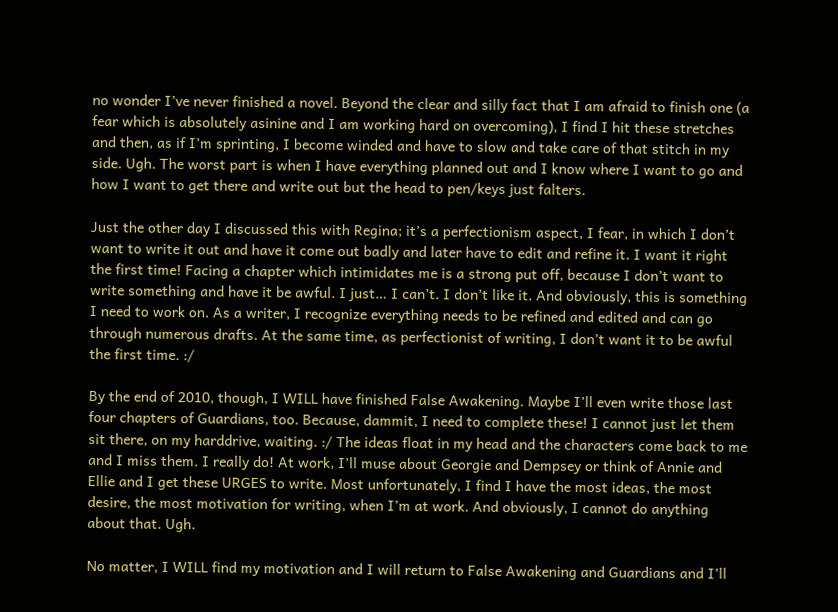no wonder I’ve never finished a novel. Beyond the clear and silly fact that I am afraid to finish one (a fear which is absolutely asinine and I am working hard on overcoming), I find I hit these stretches and then, as if I’m sprinting, I become winded and have to slow and take care of that stitch in my side. Ugh. The worst part is when I have everything planned out and I know where I want to go and how I want to get there and write out but the head to pen/keys just falters.

Just the other day I discussed this with Regina; it’s a perfectionism aspect, I fear, in which I don’t want to write it out and have it come out badly and later have to edit and refine it. I want it right the first time! Facing a chapter which intimidates me is a strong put off, because I don’t want to write something and have it be awful. I just… I can’t. I don’t like it. And obviously, this is something I need to work on. As a writer, I recognize everything needs to be refined and edited and can go through numerous drafts. At the same time, as perfectionist of writing, I don’t want it to be awful the first time. :/

By the end of 2010, though, I WILL have finished False Awakening. Maybe I’ll even write those last four chapters of Guardians, too. Because, dammit, I need to complete these! I cannot just let them sit there, on my harddrive, waiting. :/ The ideas float in my head and the characters come back to me and I miss them. I really do! At work, I’ll muse about Georgie and Dempsey or think of Annie and Ellie and I get these URGES to write. Most unfortunately, I find I have the most ideas, the most desire, the most motivation for writing, when I’m at work. And obviously, I cannot do anything about that. Ugh.

No matter, I WILL find my motivation and I will return to False Awakening and Guardians and I’ll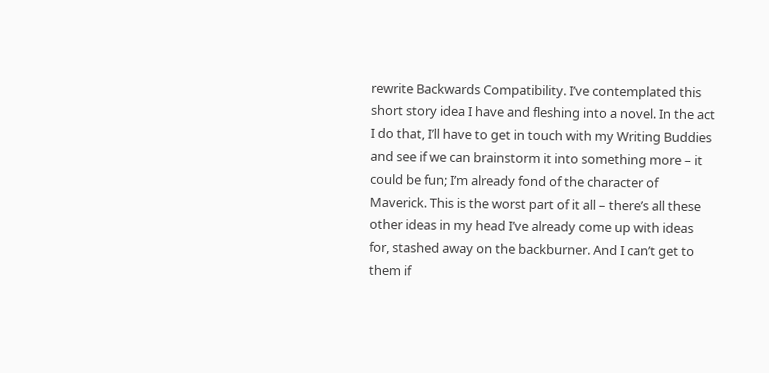rewrite Backwards Compatibility. I’ve contemplated this short story idea I have and fleshing into a novel. In the act I do that, I’ll have to get in touch with my Writing Buddies and see if we can brainstorm it into something more – it could be fun; I’m already fond of the character of Maverick. This is the worst part of it all – there’s all these other ideas in my head I’ve already come up with ideas for, stashed away on the backburner. And I can’t get to them if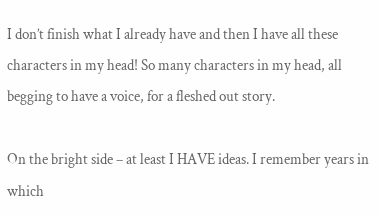I don’t finish what I already have and then I have all these characters in my head! So many characters in my head, all begging to have a voice, for a fleshed out story.

On the bright side – at least I HAVE ideas. I remember years in which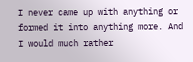I never came up with anything or formed it into anything more. And I would much rather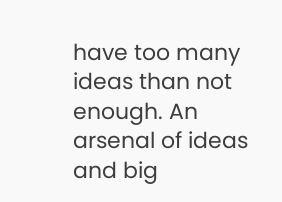have too many ideas than not enough. An arsenal of ideas and big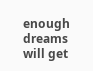enough dreams will get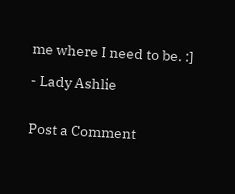me where I need to be. :]

- Lady Ashlie


Post a Comment